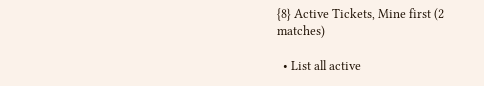{8} Active Tickets, Mine first (2 matches)

  • List all active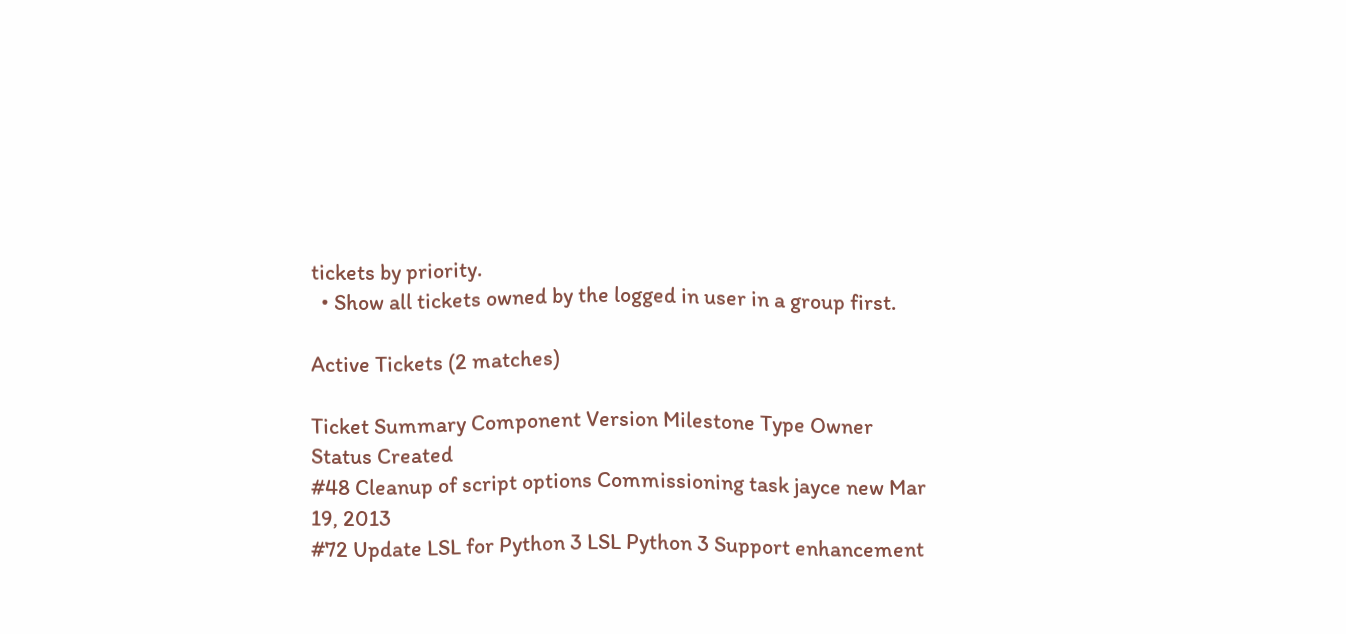tickets by priority.
  • Show all tickets owned by the logged in user in a group first.

Active Tickets (2 matches)

Ticket Summary Component Version Milestone Type Owner Status Created
#48 Cleanup of script options Commissioning task jayce new Mar 19, 2013
#72 Update LSL for Python 3 LSL Python 3 Support enhancement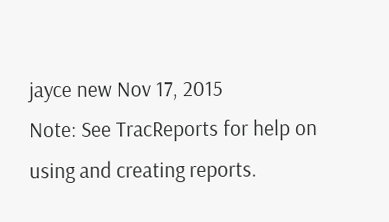jayce new Nov 17, 2015
Note: See TracReports for help on using and creating reports.